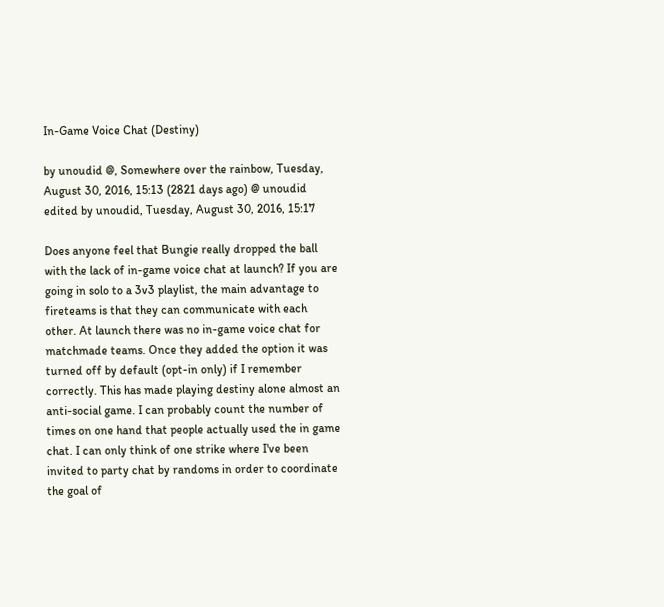In-Game Voice Chat (Destiny)

by unoudid @, Somewhere over the rainbow, Tuesday, August 30, 2016, 15:13 (2821 days ago) @ unoudid
edited by unoudid, Tuesday, August 30, 2016, 15:17

Does anyone feel that Bungie really dropped the ball with the lack of in-game voice chat at launch? If you are going in solo to a 3v3 playlist, the main advantage to fireteams is that they can communicate with each other. At launch there was no in-game voice chat for matchmade teams. Once they added the option it was turned off by default (opt-in only) if I remember correctly. This has made playing destiny alone almost an anti-social game. I can probably count the number of times on one hand that people actually used the in game chat. I can only think of one strike where I've been invited to party chat by randoms in order to coordinate the goal of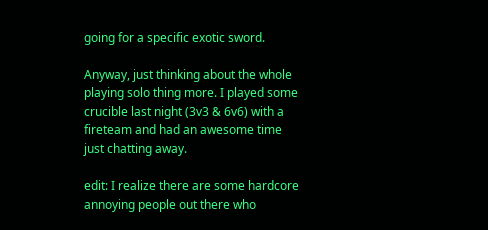going for a specific exotic sword.

Anyway, just thinking about the whole playing solo thing more. I played some crucible last night (3v3 & 6v6) with a fireteam and had an awesome time just chatting away.

edit: I realize there are some hardcore annoying people out there who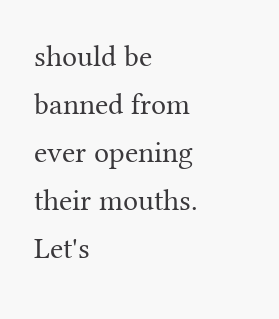should be banned from ever opening their mouths. Let's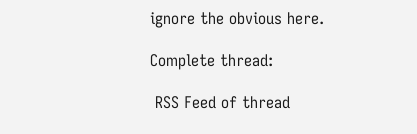ignore the obvious here.

Complete thread:

 RSS Feed of thread